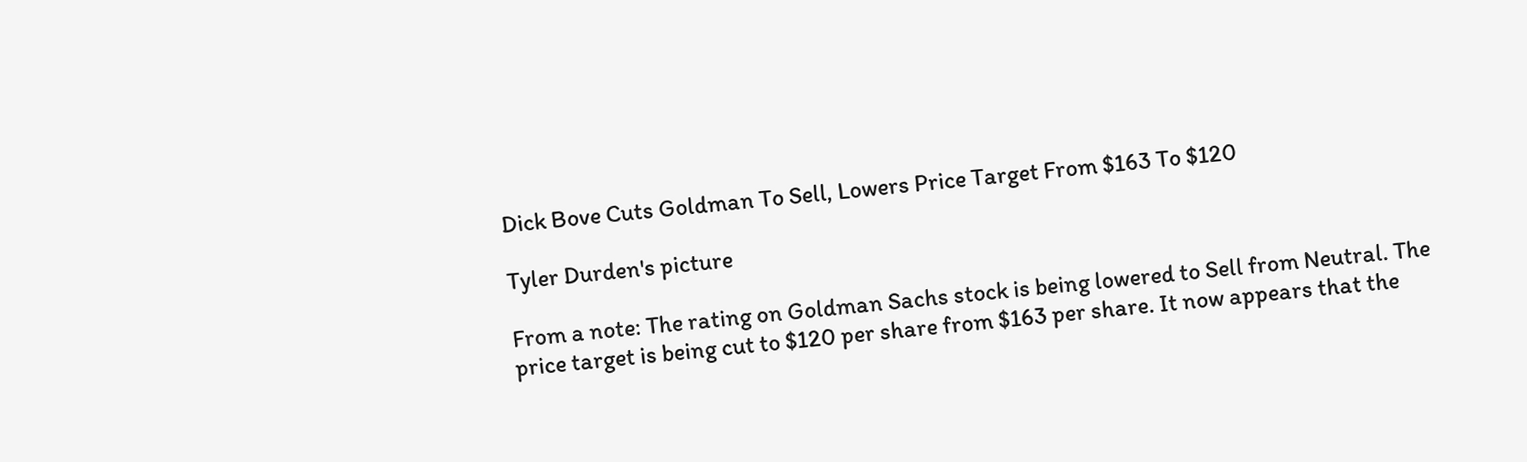Dick Bove Cuts Goldman To Sell, Lowers Price Target From $163 To $120

Tyler Durden's picture

From a note: The rating on Goldman Sachs stock is being lowered to Sell from Neutral. The price target is being cut to $120 per share from $163 per share. It now appears that the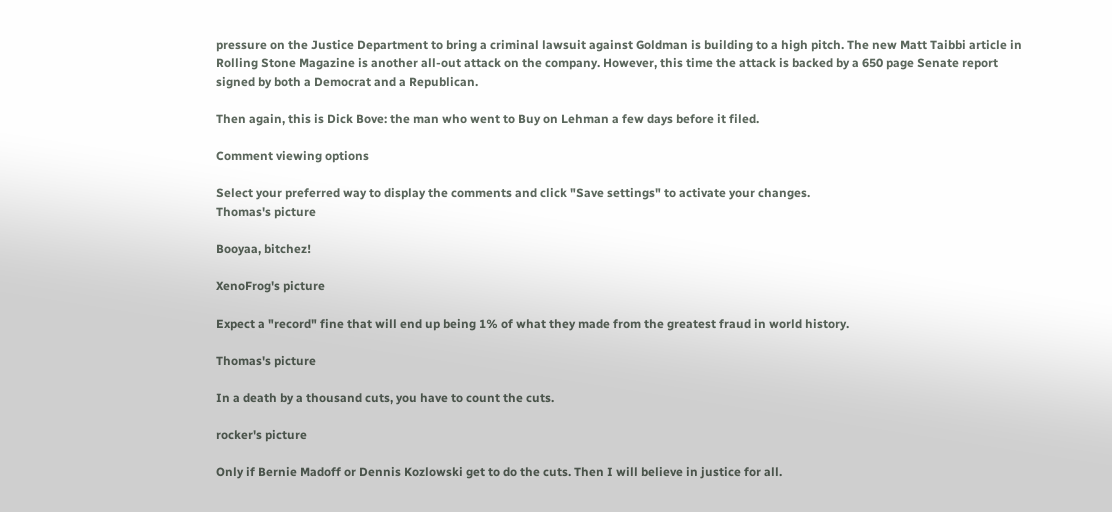pressure on the Justice Department to bring a criminal lawsuit against Goldman is building to a high pitch. The new Matt Taibbi article in Rolling Stone Magazine is another all-out attack on the company. However, this time the attack is backed by a 650 page Senate report signed by both a Democrat and a Republican.

Then again, this is Dick Bove: the man who went to Buy on Lehman a few days before it filed.

Comment viewing options

Select your preferred way to display the comments and click "Save settings" to activate your changes.
Thomas's picture

Booyaa, bitchez!

XenoFrog's picture

Expect a "record" fine that will end up being 1% of what they made from the greatest fraud in world history.

Thomas's picture

In a death by a thousand cuts, you have to count the cuts.

rocker's picture

Only if Bernie Madoff or Dennis Kozlowski get to do the cuts. Then I will believe in justice for all.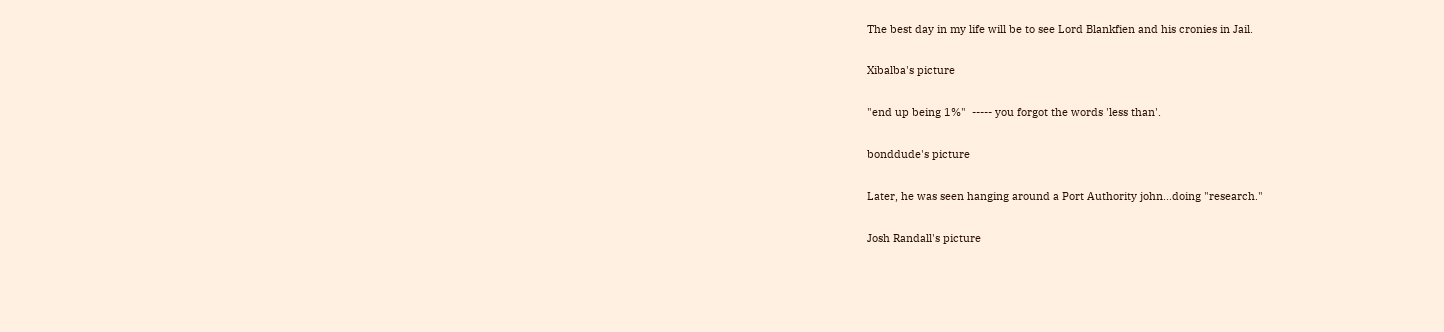The best day in my life will be to see Lord Blankfien and his cronies in Jail.

Xibalba's picture

"end up being 1%"  ----- you forgot the words 'less than'.

bonddude's picture

Later, he was seen hanging around a Port Authority john...doing "research."

Josh Randall's picture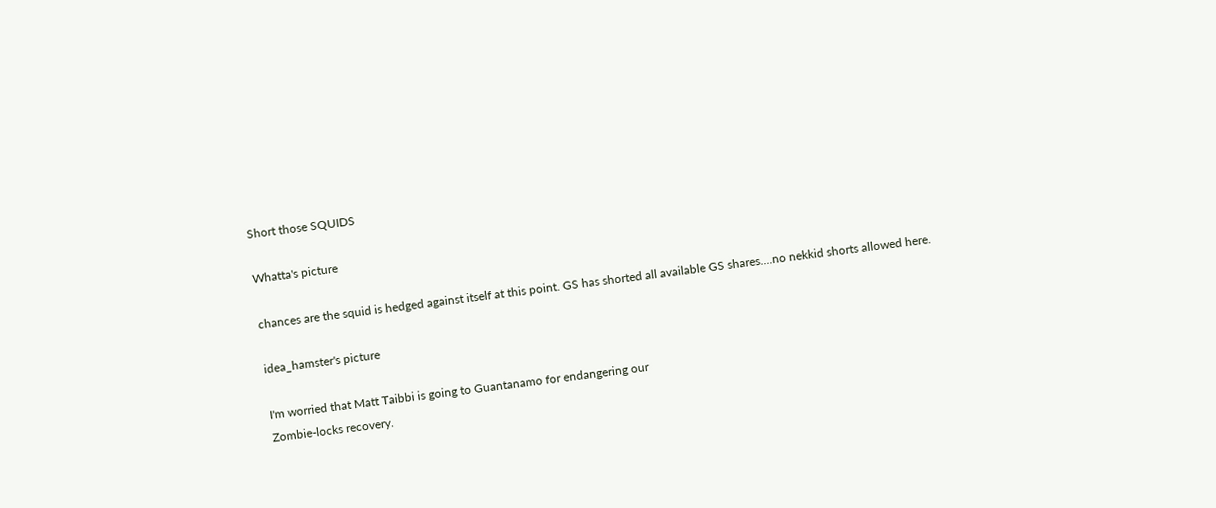Short those SQUIDS

Whatta's picture

chances are the squid is hedged against itself at this point. GS has shorted all available GS shares....no nekkid shorts allowed here.

idea_hamster's picture

I'm worried that Matt Taibbi is going to Guantanamo for endangering our
Zombie-locks recovery.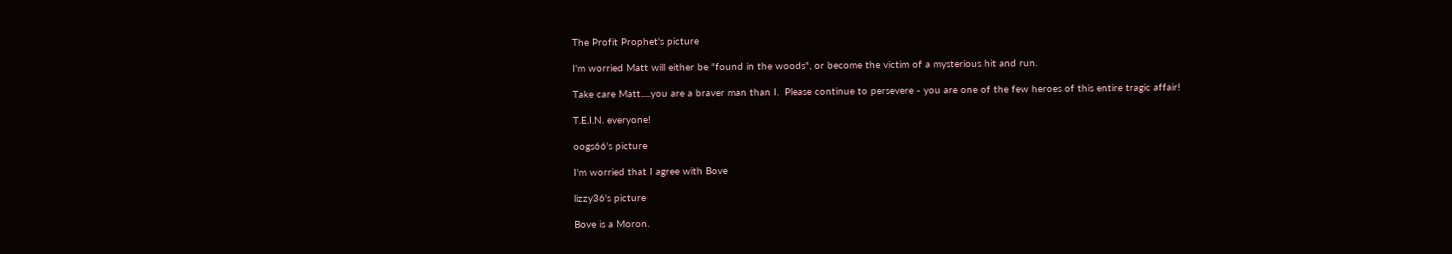The Profit Prophet's picture

I'm worried Matt will either be "found in the woods", or become the victim of a mysterious hit and run.

Take care Matt.....you are a braver man than I.  Please continue to persevere - you are one of the few heroes of this entire tragic affair!

T.E.I.N. everyone!

oogs66's picture

I'm worried that I agree with Bove

lizzy36's picture

Bove is a Moron.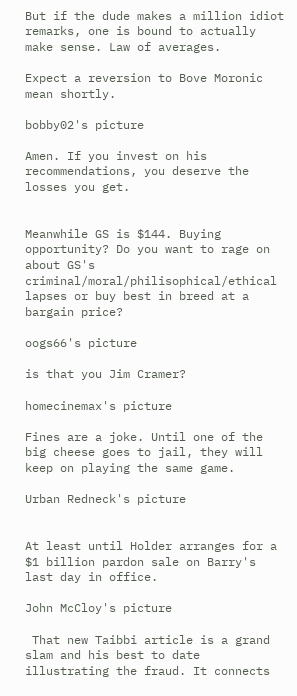But if the dude makes a million idiot remarks, one is bound to actually make sense. Law of averages.

Expect a reversion to Bove Moronic mean shortly.

bobby02's picture

Amen. If you invest on his recommendations, you deserve the losses you get.


Meanwhile GS is $144. Buying opportunity? Do you want to rage on about GS's criminal/moral/philisophical/ethical lapses or buy best in breed at a bargain price?

oogs66's picture

is that you Jim Cramer?

homecinemax's picture

Fines are a joke. Until one of the big cheese goes to jail, they will keep on playing the same game.

Urban Redneck's picture


At least until Holder arranges for a $1 billion pardon sale on Barry's last day in office.

John McCloy's picture

 That new Taibbi article is a grand slam and his best to date illustrating the fraud. It connects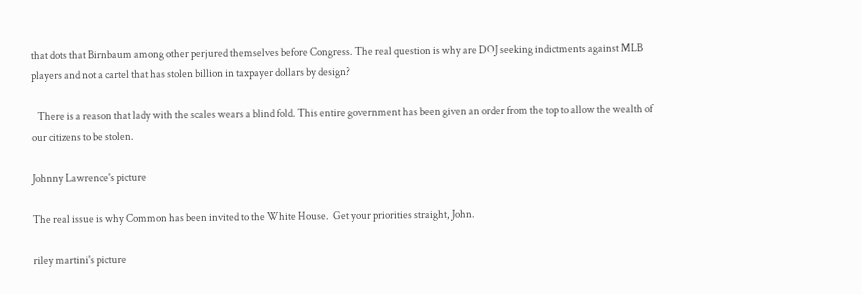that dots that Birnbaum among other perjured themselves before Congress. The real question is why are DOJ seeking indictments against MLB players and not a cartel that has stolen billion in taxpayer dollars by design?

   There is a reason that lady with the scales wears a blind fold. This entire government has been given an order from the top to allow the wealth of our citizens to be stolen.

Johnny Lawrence's picture

The real issue is why Common has been invited to the White House.  Get your priorities straight, John.

riley martini's picture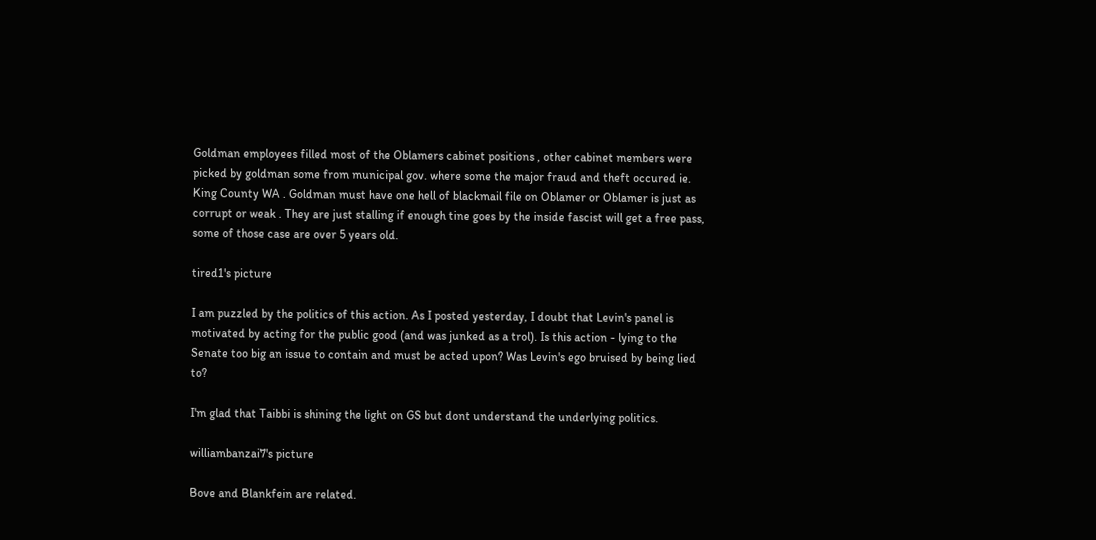Goldman employees filled most of the Oblamers cabinet positions , other cabinet members were picked by goldman some from municipal gov. where some the major fraud and theft occured ie. King County WA . Goldman must have one hell of blackmail file on Oblamer or Oblamer is just as corrupt or weak . They are just stalling if enough tine goes by the inside fascist will get a free pass, some of those case are over 5 years old.

tired1's picture

I am puzzled by the politics of this action. As I posted yesterday, I doubt that Levin's panel is motivated by acting for the public good (and was junked as a trol). Is this action - lying to the Senate too big an issue to contain and must be acted upon? Was Levin's ego bruised by being lied to?

I'm glad that Taibbi is shining the light on GS but dont understand the underlying politics.

williambanzai7's picture

Bove and Blankfein are related.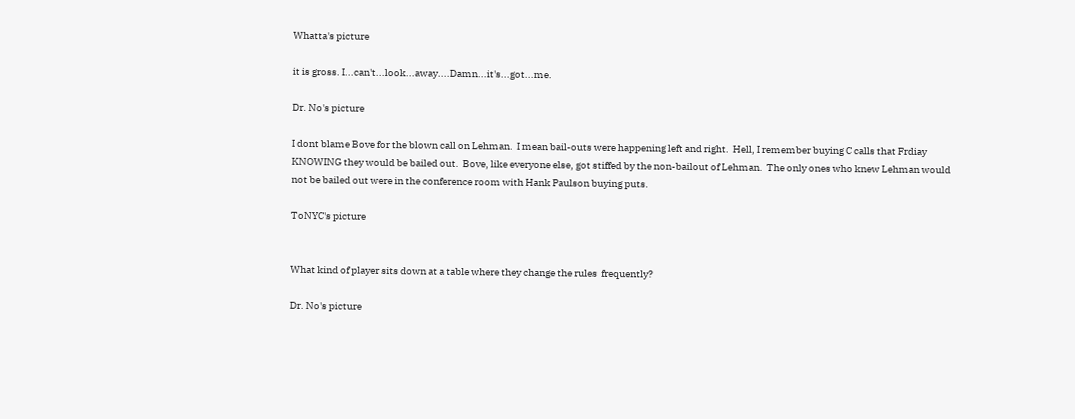Whatta's picture

it is gross. I...can't...look...away....Damn...it's...got...me.

Dr. No's picture

I dont blame Bove for the blown call on Lehman.  I mean bail-outs were happening left and right.  Hell, I remember buying C calls that Frdiay KNOWING they would be bailed out.  Bove, like everyone else, got stiffed by the non-bailout of Lehman.  The only ones who knew Lehman would not be bailed out were in the conference room with Hank Paulson buying puts.

ToNYC's picture


What kind of player sits down at a table where they change the rules  frequently?

Dr. No's picture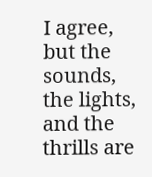I agree, but the sounds, the lights, and the thrills are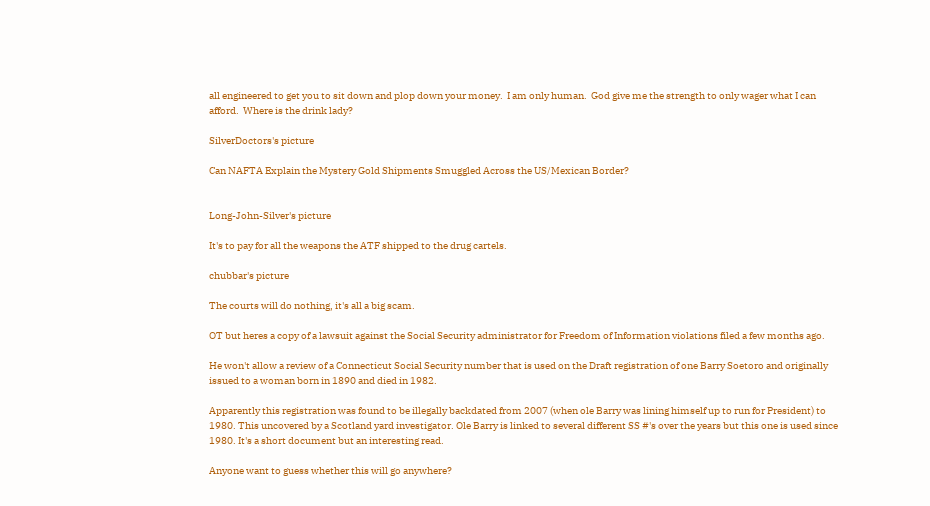all engineered to get you to sit down and plop down your money.  I am only human.  God give me the strength to only wager what I can afford.  Where is the drink lady?

SilverDoctors's picture

Can NAFTA Explain the Mystery Gold Shipments Smuggled Across the US/Mexican Border?


Long-John-Silver's picture

It's to pay for all the weapons the ATF shipped to the drug cartels.

chubbar's picture

The courts will do nothing, it's all a big scam.

OT but heres a copy of a lawsuit against the Social Security administrator for Freedom of Information violations filed a few months ago.

He won't allow a review of a Connecticut Social Security number that is used on the Draft registration of one Barry Soetoro and originally issued to a woman born in 1890 and died in 1982.

Apparently this registration was found to be illegally backdated from 2007 (when ole Barry was lining himself up to run for President) to 1980. This uncovered by a Scotland yard investigator. Ole Barry is linked to several different SS #'s over the years but this one is used since 1980. It's a short document but an interesting read.

Anyone want to guess whether this will go anywhere?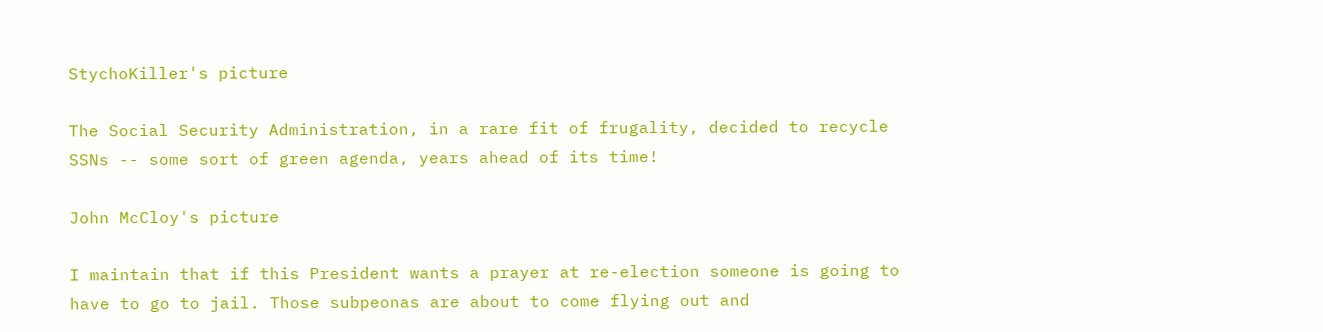StychoKiller's picture

The Social Security Administration, in a rare fit of frugality, decided to recycle SSNs -- some sort of green agenda, years ahead of its time!

John McCloy's picture

I maintain that if this President wants a prayer at re-election someone is going to have to go to jail. Those subpeonas are about to come flying out and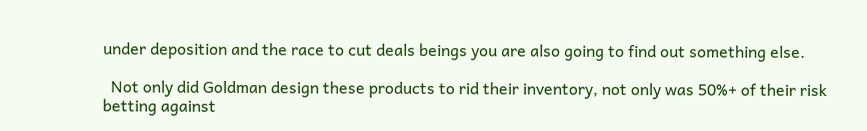under deposition and the race to cut deals beings you are also going to find out something else.

  Not only did Goldman design these products to rid their inventory, not only was 50%+ of their risk betting against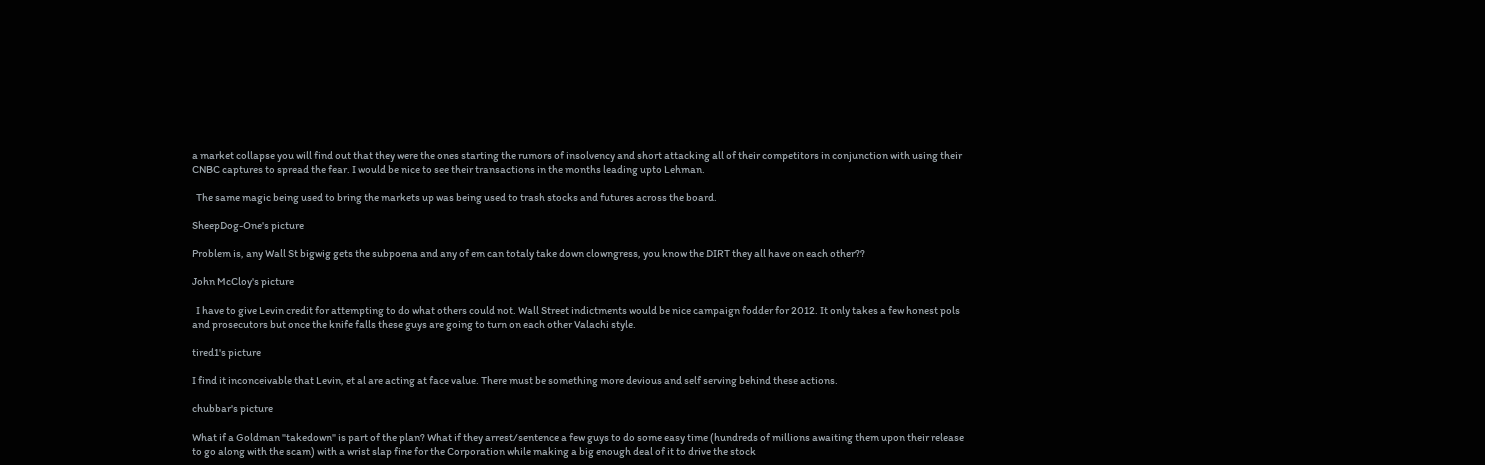a market collapse you will find out that they were the ones starting the rumors of insolvency and short attacking all of their competitors in conjunction with using their CNBC captures to spread the fear. I would be nice to see their transactions in the months leading upto Lehman.

  The same magic being used to bring the markets up was being used to trash stocks and futures across the board.

SheepDog-One's picture

Problem is, any Wall St bigwig gets the subpoena and any of em can totaly take down clowngress, you know the DIRT they all have on each other??

John McCloy's picture

  I have to give Levin credit for attempting to do what others could not. Wall Street indictments would be nice campaign fodder for 2012. It only takes a few honest pols and prosecutors but once the knife falls these guys are going to turn on each other Valachi style.

tired1's picture

I find it inconceivable that Levin, et al are acting at face value. There must be something more devious and self serving behind these actions.

chubbar's picture

What if a Goldman "takedown" is part of the plan? What if they arrest/sentence a few guys to do some easy time (hundreds of millions awaiting them upon their release to go along with the scam) with a wrist slap fine for the Corporation while making a big enough deal of it to drive the stock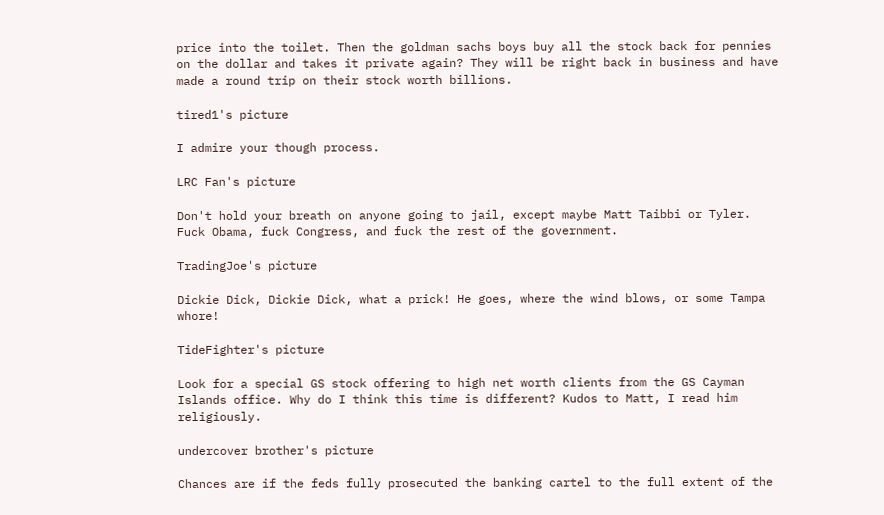price into the toilet. Then the goldman sachs boys buy all the stock back for pennies on the dollar and takes it private again? They will be right back in business and have made a round trip on their stock worth billions.

tired1's picture

I admire your though process.

LRC Fan's picture

Don't hold your breath on anyone going to jail, except maybe Matt Taibbi or Tyler.  Fuck Obama, fuck Congress, and fuck the rest of the government.

TradingJoe's picture

Dickie Dick, Dickie Dick, what a prick! He goes, where the wind blows, or some Tampa whore!

TideFighter's picture

Look for a special GS stock offering to high net worth clients from the GS Cayman Islands office. Why do I think this time is different? Kudos to Matt, I read him religiously.

undercover brother's picture

Chances are if the feds fully prosecuted the banking cartel to the full extent of the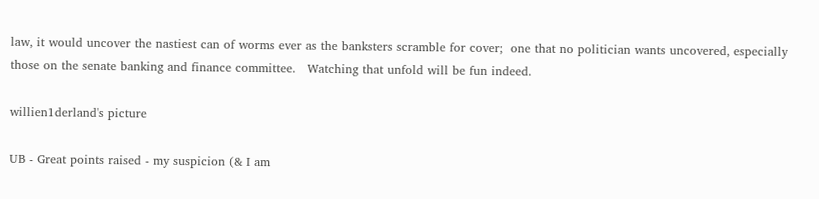law, it would uncover the nastiest can of worms ever as the banksters scramble for cover;  one that no politician wants uncovered, especially those on the senate banking and finance committee.   Watching that unfold will be fun indeed.

willien1derland's picture

UB - Great points raised - my suspicion (& I am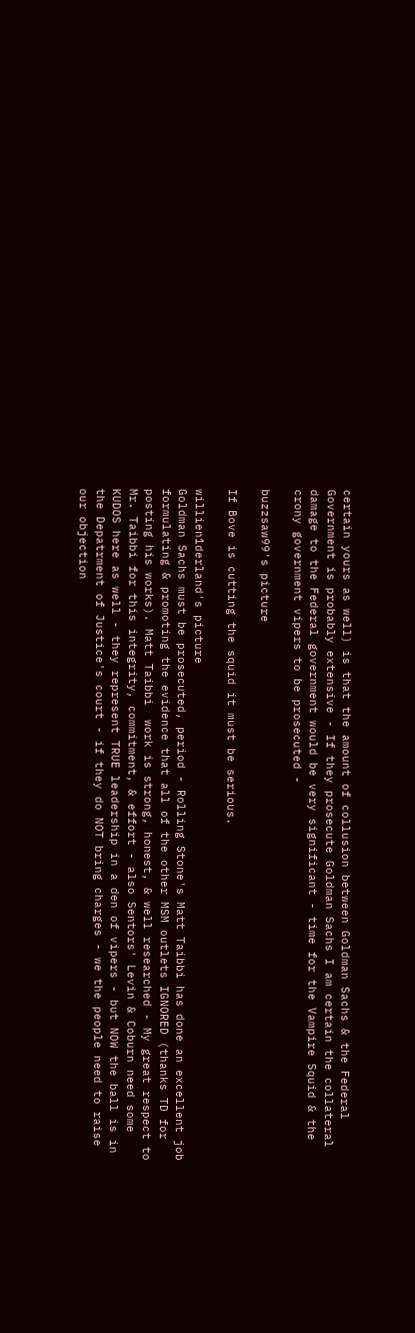certain yours as well) is that the amount of collusion between Goldman Sachs & the Federal Government is probably extensive - If they prosecute Goldman Sachs I am certain the collateral damage to the Federal government would be very significant - time for the Vampire Squid & the crony government vipers to be prosecuted -

buzzsaw99's picture

If Bove is cutting the squid it must be serious.

willien1derland's picture
Goldman Sachs must be prosecuted, period - Rolling Stone's Matt Taibbi has done an excellent job formulating & promoting the evidence that all of the other MSM outlets IGNORED (thanks TD for posting his works). Matt Taibbi  work is strong, honest, & well researched - My great respect to Mr. Taibbi for this integrity, commitment, & effort - also Sentors' Levin & Coburn need some KUDOS here as well - they represent TRUE leadership in a den of vipers - but NOW the ball is in the Depatrment of Justice's court - if they do NOT bring charges - we the people need to raise our objection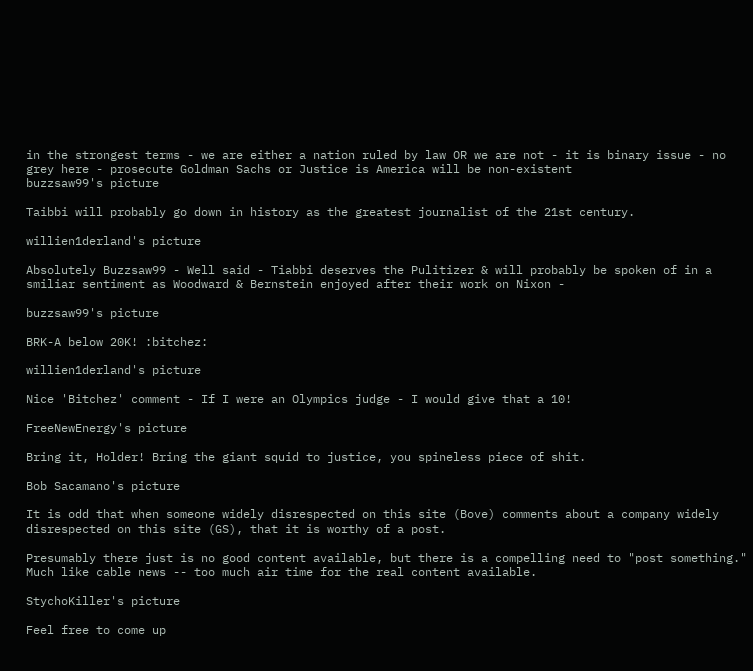in the strongest terms - we are either a nation ruled by law OR we are not - it is binary issue - no grey here - prosecute Goldman Sachs or Justice is America will be non-existent
buzzsaw99's picture

Taibbi will probably go down in history as the greatest journalist of the 21st century.

willien1derland's picture

Absolutely Buzzsaw99 - Well said - Tiabbi deserves the Pulitizer & will probably be spoken of in a smiliar sentiment as Woodward & Bernstein enjoyed after their work on Nixon -

buzzsaw99's picture

BRK-A below 20K! :bitchez:

willien1derland's picture

Nice 'Bitchez' comment - If I were an Olympics judge - I would give that a 10!

FreeNewEnergy's picture

Bring it, Holder! Bring the giant squid to justice, you spineless piece of shit.

Bob Sacamano's picture

It is odd that when someone widely disrespected on this site (Bove) comments about a company widely disrespected on this site (GS), that it is worthy of a post.

Presumably there just is no good content available, but there is a compelling need to "post something."  Much like cable news -- too much air time for the real content available.

StychoKiller's picture

Feel free to come up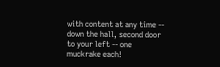with content at any time -- down the hall, second door to your left -- one muckrake each!